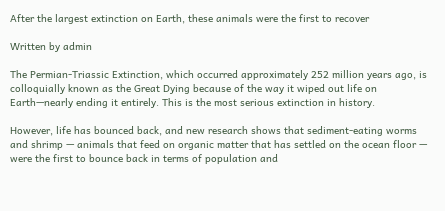After the largest extinction on Earth, these animals were the first to recover

Written by admin

The Permian-Triassic Extinction, which occurred approximately 252 million years ago, is colloquially known as the Great Dying because of the way it wiped out life on Earth—nearly ending it entirely. This is the most serious extinction in history.

However, life has bounced back, and new research shows that sediment-eating worms and shrimp — animals that feed on organic matter that has settled on the ocean floor — were the first to bounce back in terms of population and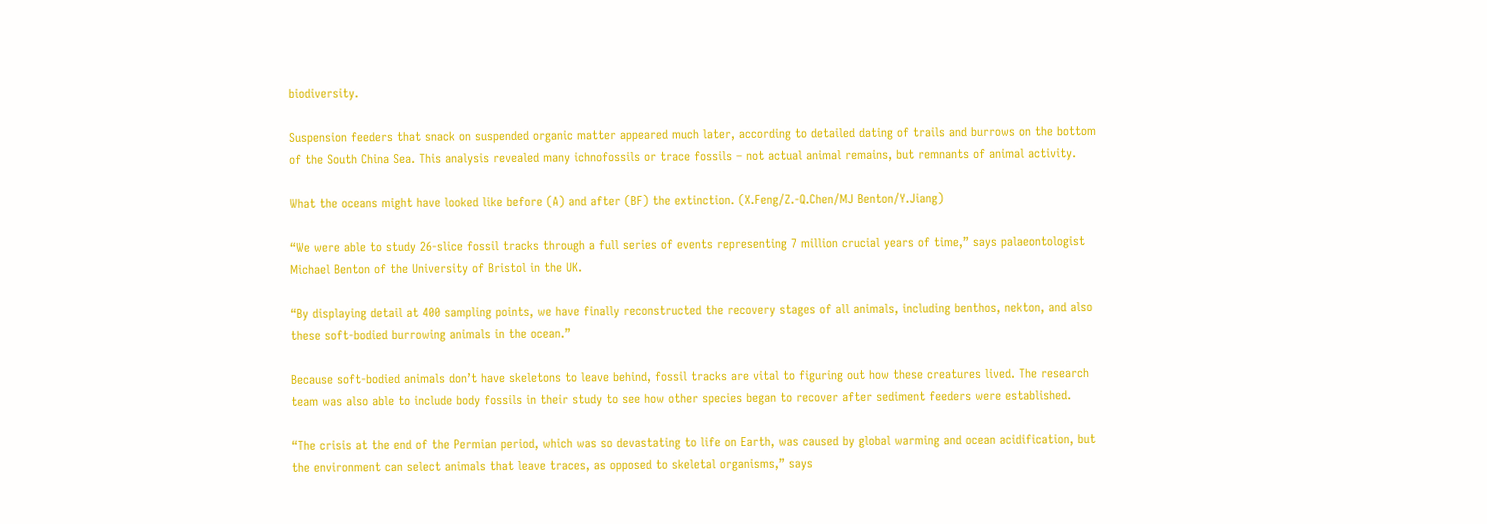biodiversity.

Suspension feeders that snack on suspended organic matter appeared much later, according to detailed dating of trails and burrows on the bottom of the South China Sea. This analysis revealed many ichnofossils or trace fossils – not actual animal remains, but remnants of animal activity.

What the oceans might have looked like before (A) and after (BF) the extinction. (X.Feng/Z.-Q.Chen/MJ Benton/Y.Jiang)

“We were able to study 26-slice fossil tracks through a full series of events representing 7 million crucial years of time,” says palaeontologist Michael Benton of the University of Bristol in the UK.

“By displaying detail at 400 sampling points, we have finally reconstructed the recovery stages of all animals, including benthos, nekton, and also these soft-bodied burrowing animals in the ocean.”

Because soft-bodied animals don’t have skeletons to leave behind, fossil tracks are vital to figuring out how these creatures lived. The research team was also able to include body fossils in their study to see how other species began to recover after sediment feeders were established.

“The crisis at the end of the Permian period, which was so devastating to life on Earth, was caused by global warming and ocean acidification, but the environment can select animals that leave traces, as opposed to skeletal organisms,” says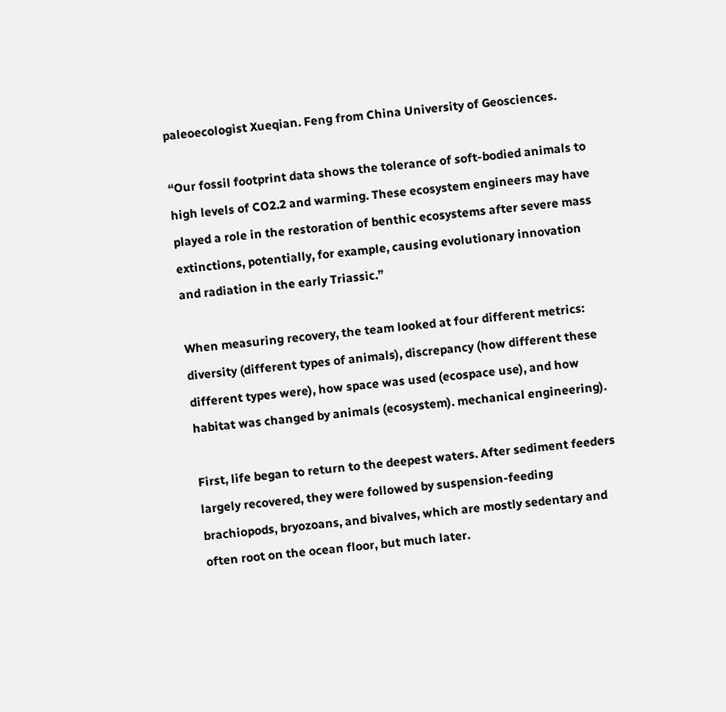paleoecologist Xueqian. Feng from China University of Geosciences.

“Our fossil footprint data shows the tolerance of soft-bodied animals to high levels of CO2.2 and warming. These ecosystem engineers may have played a role in the restoration of benthic ecosystems after severe mass extinctions, potentially, for example, causing evolutionary innovation and radiation in the early Triassic.”

When measuring recovery, the team looked at four different metrics: diversity (different types of animals), discrepancy (how different these different types were), how space was used (ecospace use), and how habitat was changed by animals (ecosystem). mechanical engineering).

First, life began to return to the deepest waters. After sediment feeders largely recovered, they were followed by suspension-feeding brachiopods, bryozoans, and bivalves, which are mostly sedentary and often root on the ocean floor, but much later.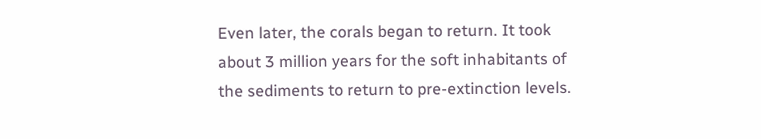Even later, the corals began to return. It took about 3 million years for the soft inhabitants of the sediments to return to pre-extinction levels.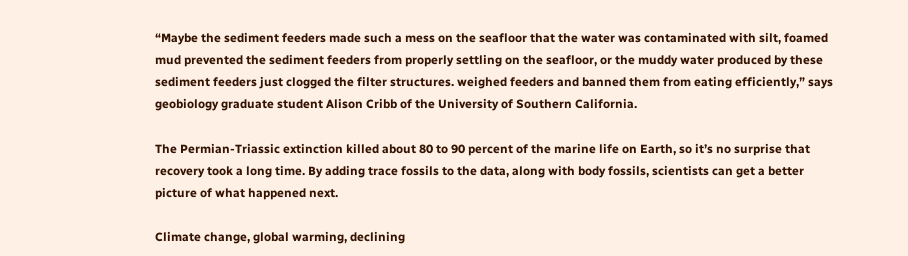“Maybe the sediment feeders made such a mess on the seafloor that the water was contaminated with silt, foamed mud prevented the sediment feeders from properly settling on the seafloor, or the muddy water produced by these sediment feeders just clogged the filter structures. weighed feeders and banned them from eating efficiently,” says geobiology graduate student Alison Cribb of the University of Southern California.

The Permian-Triassic extinction killed about 80 to 90 percent of the marine life on Earth, so it’s no surprise that recovery took a long time. By adding trace fossils to the data, along with body fossils, scientists can get a better picture of what happened next.

Climate change, global warming, declining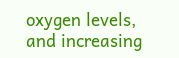oxygen levels, and increasing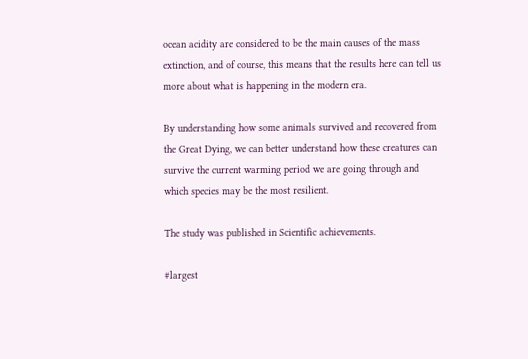ocean acidity are considered to be the main causes of the mass extinction, and of course, this means that the results here can tell us more about what is happening in the modern era.

By understanding how some animals survived and recovered from the Great Dying, we can better understand how these creatures can survive the current warming period we are going through and which species may be the most resilient.

The study was published in Scientific achievements.

#largest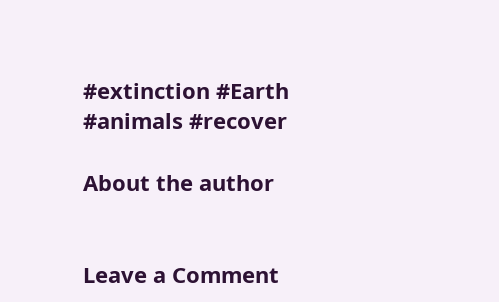#extinction #Earth #animals #recover

About the author


Leave a Comment